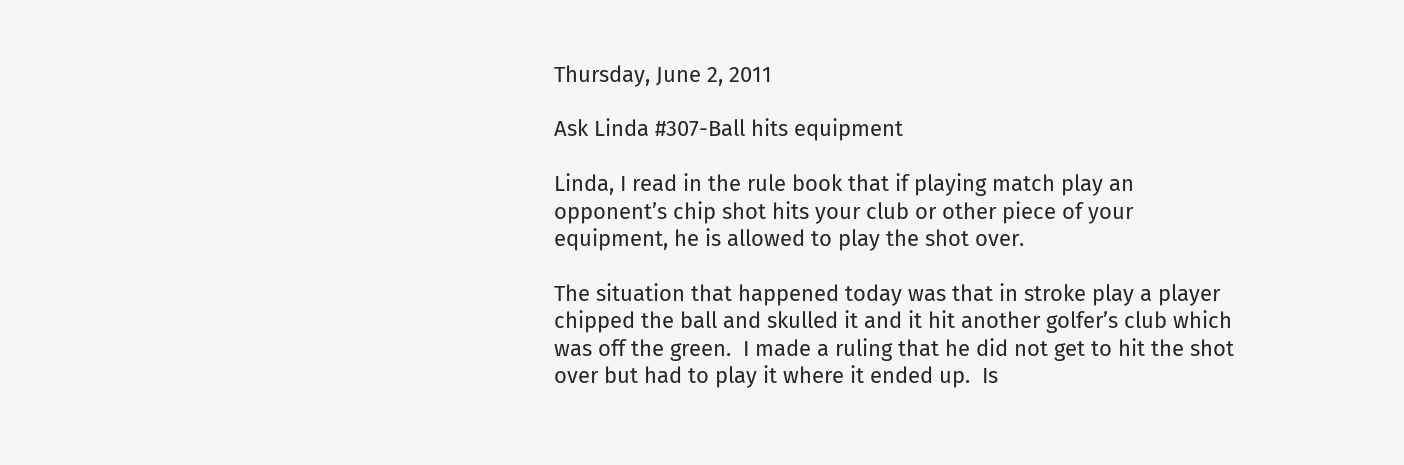Thursday, June 2, 2011

Ask Linda #307-Ball hits equipment

Linda, I read in the rule book that if playing match play an opponent’s chip shot hits your club or other piece of your equipment, he is allowed to play the shot over.

The situation that happened today was that in stroke play a player chipped the ball and skulled it and it hit another golfer’s club which was off the green.  I made a ruling that he did not get to hit the shot over but had to play it where it ended up.  Is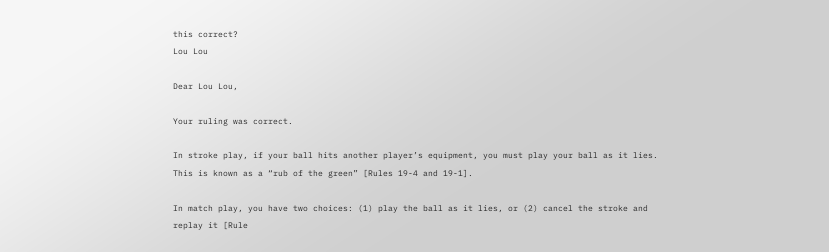this correct?
Lou Lou

Dear Lou Lou,

Your ruling was correct.

In stroke play, if your ball hits another player’s equipment, you must play your ball as it lies. This is known as a “rub of the green” [Rules 19-4 and 19-1].

In match play, you have two choices: (1) play the ball as it lies, or (2) cancel the stroke and replay it [Rule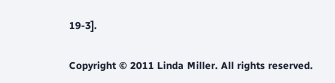19-3].

Copyright © 2011 Linda Miller. All rights reserved.